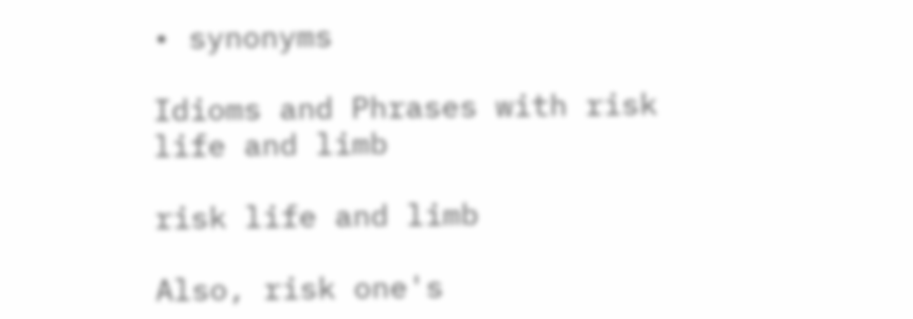• synonyms

Idioms and Phrases with risk life and limb

risk life and limb

Also, risk one's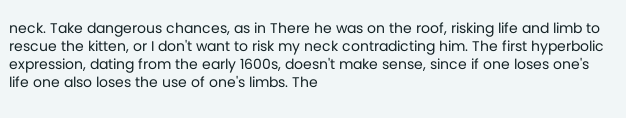neck. Take dangerous chances, as in There he was on the roof, risking life and limb to rescue the kitten, or I don't want to risk my neck contradicting him. The first hyperbolic expression, dating from the early 1600s, doesn't make sense, since if one loses one's life one also loses the use of one's limbs. The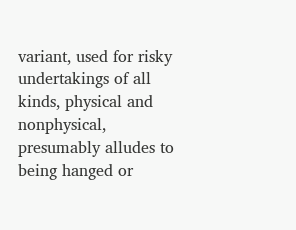variant, used for risky undertakings of all kinds, physical and nonphysical, presumably alludes to being hanged or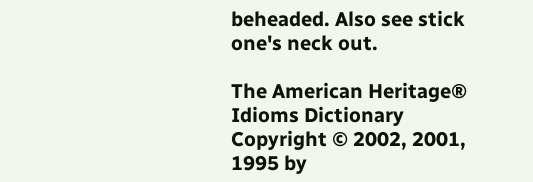beheaded. Also see stick one's neck out.

The American Heritage® Idioms Dictionary Copyright © 2002, 2001, 1995 by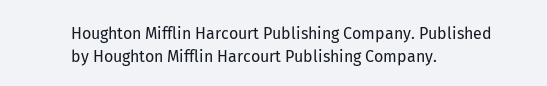Houghton Mifflin Harcourt Publishing Company. Published by Houghton Mifflin Harcourt Publishing Company.